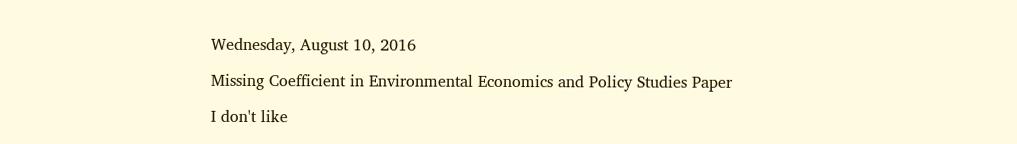Wednesday, August 10, 2016

Missing Coefficient in Environmental Economics and Policy Studies Paper

I don't like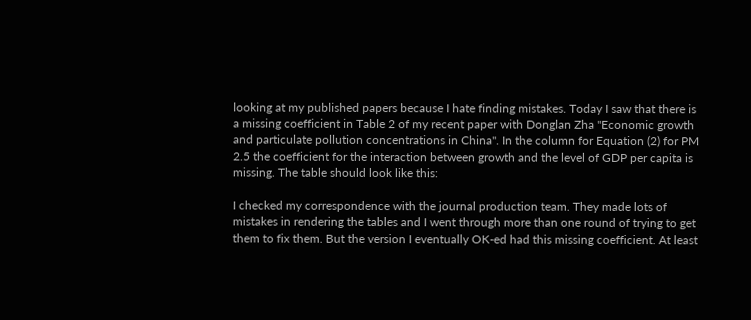looking at my published papers because I hate finding mistakes. Today I saw that there is a missing coefficient in Table 2 of my recent paper with Donglan Zha "Economic growth and particulate pollution concentrations in China". In the column for Equation (2) for PM 2.5 the coefficient for the interaction between growth and the level of GDP per capita is missing. The table should look like this:

I checked my correspondence with the journal production team. They made lots of mistakes in rendering the tables and I went through more than one round of trying to get them to fix them. But the version I eventually OK-ed had this missing coefficient. At least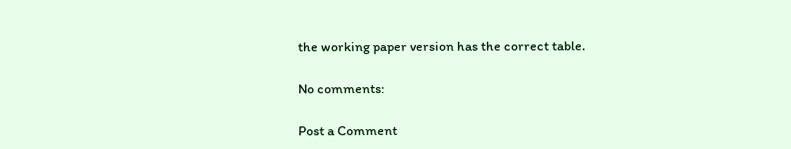the working paper version has the correct table.

No comments:

Post a Comment